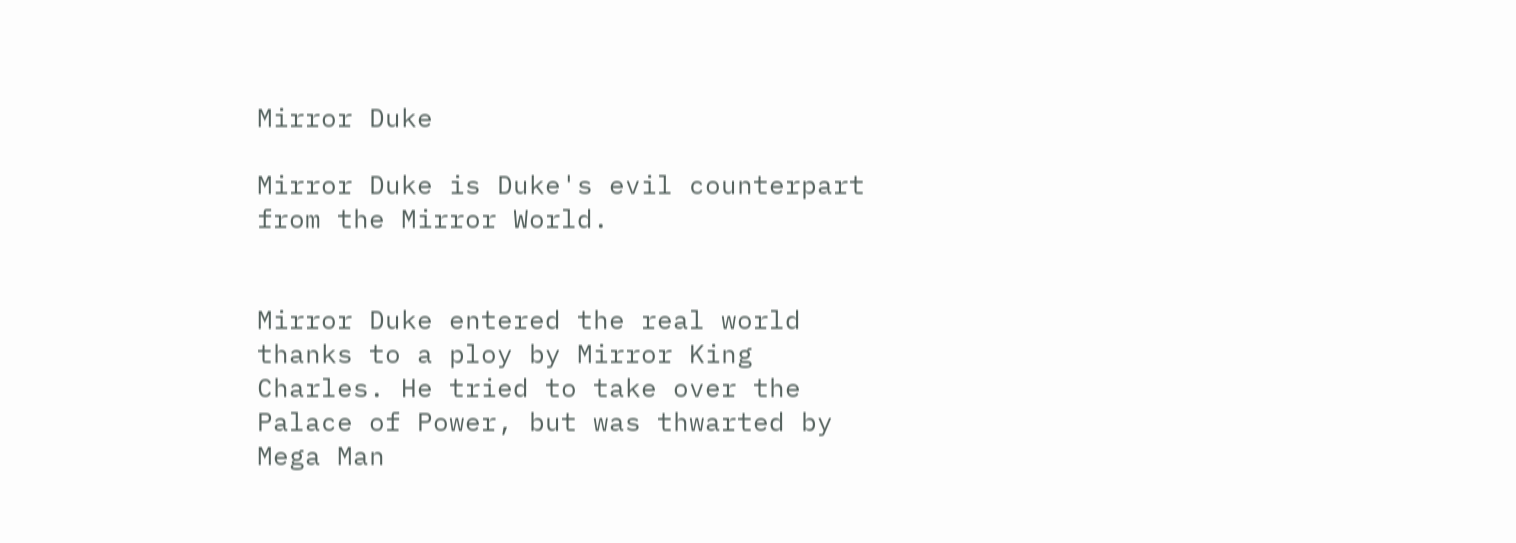Mirror Duke

Mirror Duke is Duke's evil counterpart from the Mirror World.


Mirror Duke entered the real world thanks to a ploy by Mirror King Charles. He tried to take over the Palace of Power, but was thwarted by Mega Man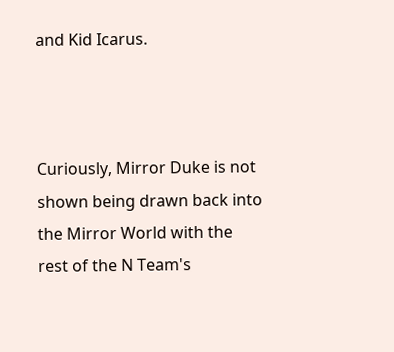and Kid Icarus.



Curiously, Mirror Duke is not shown being drawn back into the Mirror World with the rest of the N Team's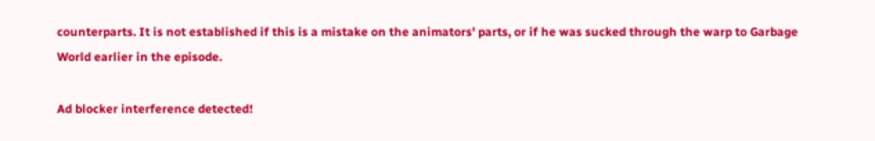counterparts. It is not established if this is a mistake on the animators' parts, or if he was sucked through the warp to Garbage World earlier in the episode.

Ad blocker interference detected!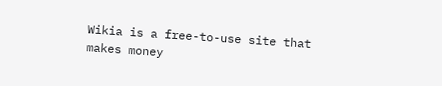Wikia is a free-to-use site that makes money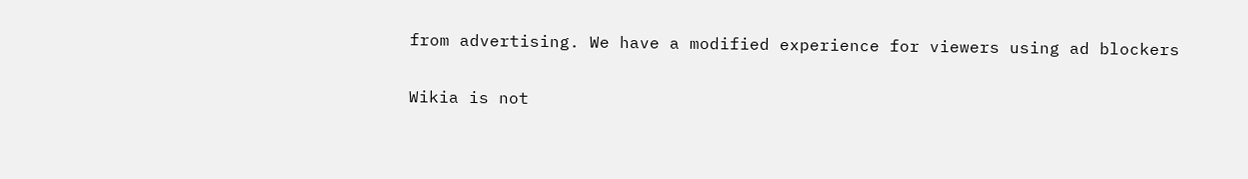from advertising. We have a modified experience for viewers using ad blockers

Wikia is not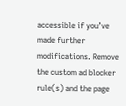accessible if you’ve made further modifications. Remove the custom ad blocker rule(s) and the page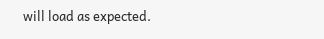will load as expected.